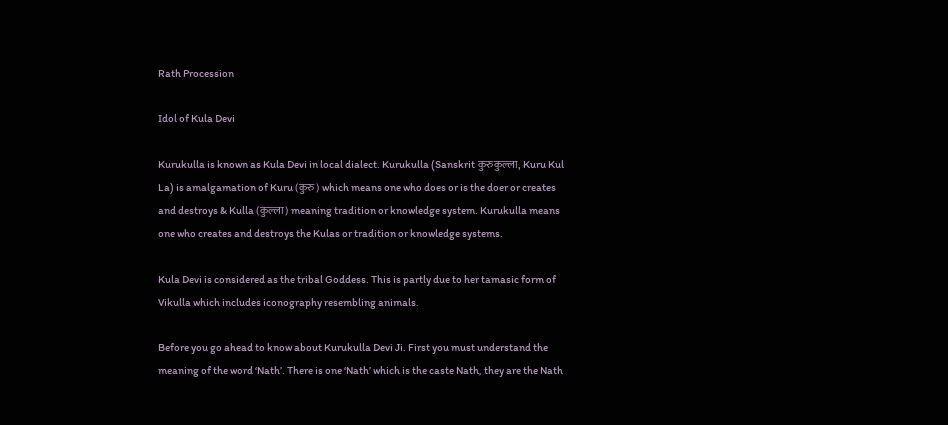Rath Procession

Idol of Kula Devi

Kurukulla is known as Kula Devi in local dialect. Kurukulla (Sanskrit कुरुकुल्ला, Kuru Kul La) is amalgamation of Kuru (कुरु) which means one who does or is the doer or creates and destroys & Kulla (कुल्ला) meaning tradition or knowledge system. Kurukulla means one who creates and destroys the Kulas or tradition or knowledge systems.

Kula Devi is considered as the tribal Goddess. This is partly due to her tamasic form of Vikulla which includes iconography resembling animals.

Before you go ahead to know about Kurukulla Devi Ji. First you must understand the meaning of the word ‘Nath’. There is one ‘Nath’ which is the caste Nath, they are the Nath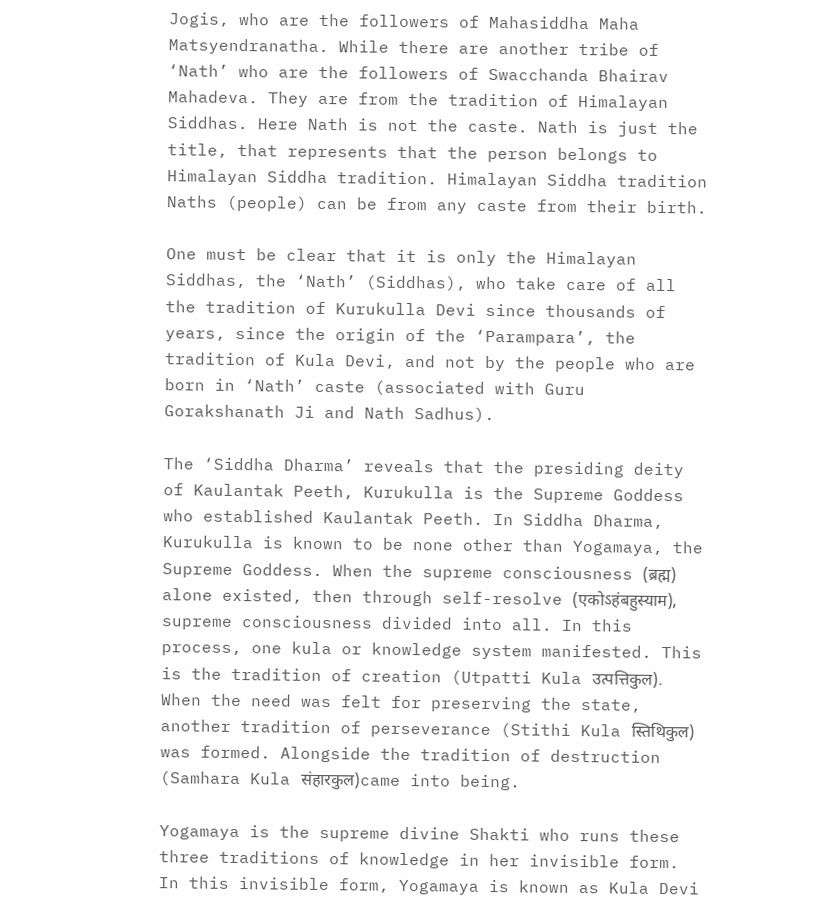Jogis, who are the followers of Mahasiddha Maha Matsyendranatha. While there are another tribe of ‘Nath’ who are the followers of Swacchanda Bhairav Mahadeva. They are from the tradition of Himalayan Siddhas. Here Nath is not the caste. Nath is just the title, that represents that the person belongs to Himalayan Siddha tradition. Himalayan Siddha tradition Naths (people) can be from any caste from their birth.

One must be clear that it is only the Himalayan Siddhas, the ‘Nath’ (Siddhas), who take care of all the tradition of Kurukulla Devi since thousands of years, since the origin of the ‘Parampara’, the tradition of Kula Devi, and not by the people who are born in ‘Nath’ caste (associated with Guru Gorakshanath Ji and Nath Sadhus).

The ‘Siddha Dharma’ reveals that the presiding deity of Kaulantak Peeth, Kurukulla is the Supreme Goddess who established Kaulantak Peeth. In Siddha Dharma, Kurukulla is known to be none other than Yogamaya, the Supreme Goddess. When the supreme consciousness (ब्रह्म) alone existed, then through self-resolve (एकोऽहंबहुस्याम), supreme consciousness divided into all. In this process, one kula or knowledge system manifested. This is the tradition of creation (Utpatti Kula उत्पत्तिकुल). When the need was felt for preserving the state, another tradition of perseverance (Stithi Kula स्तिथिकुल) was formed. Alongside the tradition of destruction (Samhara Kula संहारकुल)came into being.

Yogamaya is the supreme divine Shakti who runs these three traditions of knowledge in her invisible form. In this invisible form, Yogamaya is known as Kula Devi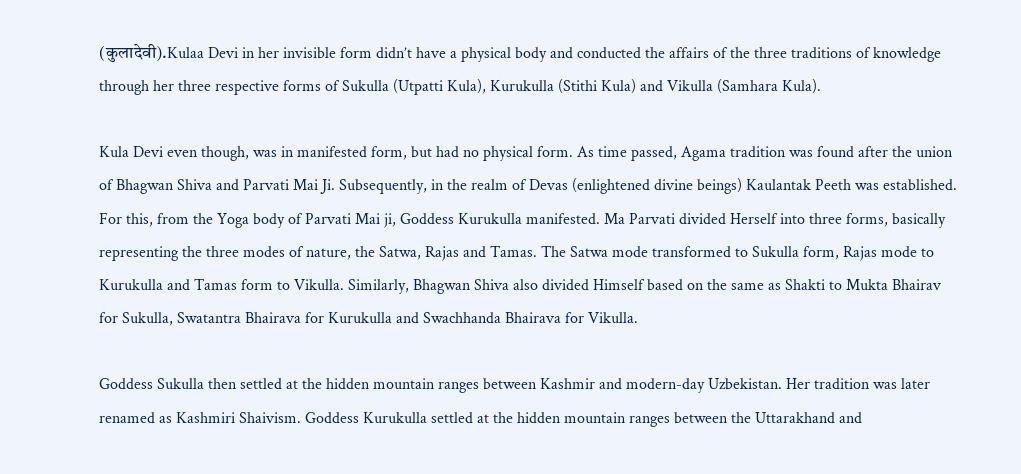(कुलादेवी).Kulaa Devi in her invisible form didn’t have a physical body and conducted the affairs of the three traditions of knowledge through her three respective forms of Sukulla (Utpatti Kula), Kurukulla (Stithi Kula) and Vikulla (Samhara Kula).

Kula Devi even though, was in manifested form, but had no physical form. As time passed, Agama tradition was found after the union of Bhagwan Shiva and Parvati Mai Ji. Subsequently, in the realm of Devas (enlightened divine beings) Kaulantak Peeth was established. For this, from the Yoga body of Parvati Mai ji, Goddess Kurukulla manifested. Ma Parvati divided Herself into three forms, basically representing the three modes of nature, the Satwa, Rajas and Tamas. The Satwa mode transformed to Sukulla form, Rajas mode to Kurukulla and Tamas form to Vikulla. Similarly, Bhagwan Shiva also divided Himself based on the same as Shakti to Mukta Bhairav for Sukulla, Swatantra Bhairava for Kurukulla and Swachhanda Bhairava for Vikulla.

Goddess Sukulla then settled at the hidden mountain ranges between Kashmir and modern-day Uzbekistan. Her tradition was later renamed as Kashmiri Shaivism. Goddess Kurukulla settled at the hidden mountain ranges between the Uttarakhand and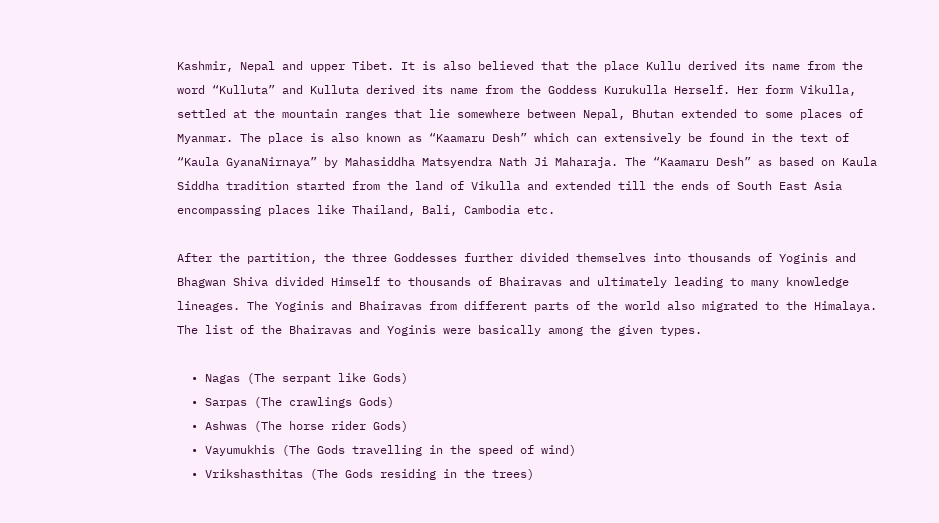Kashmir, Nepal and upper Tibet. It is also believed that the place Kullu derived its name from the word “Kulluta” and Kulluta derived its name from the Goddess Kurukulla Herself. Her form Vikulla, settled at the mountain ranges that lie somewhere between Nepal, Bhutan extended to some places of Myanmar. The place is also known as “Kaamaru Desh” which can extensively be found in the text of “Kaula GyanaNirnaya” by Mahasiddha Matsyendra Nath Ji Maharaja. The “Kaamaru Desh” as based on Kaula Siddha tradition started from the land of Vikulla and extended till the ends of South East Asia encompassing places like Thailand, Bali, Cambodia etc.

After the partition, the three Goddesses further divided themselves into thousands of Yoginis and Bhagwan Shiva divided Himself to thousands of Bhairavas and ultimately leading to many knowledge lineages. The Yoginis and Bhairavas from different parts of the world also migrated to the Himalaya. The list of the Bhairavas and Yoginis were basically among the given types.

  • Nagas (The serpant like Gods)
  • Sarpas (The crawlings Gods)
  • Ashwas (The horse rider Gods)
  • Vayumukhis (The Gods travelling in the speed of wind)
  • Vrikshasthitas (The Gods residing in the trees)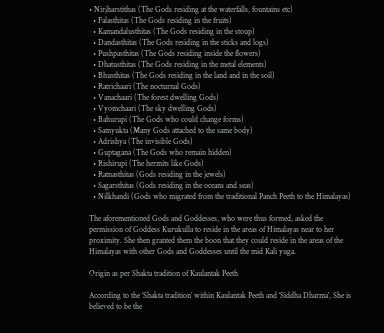• Nirjharstithas (The Gods residing at the waterfalls, fountains etc)
  • Falasthitas (The Gods residing in the fruits)
  • Kamandalusthitas (The Gods residing in the stoup)
  • Dandasthitas (The Gods residing in the sticks and logs)
  • Pushpasthitas (The Gods residing inside the flowers)
  • Dhatusthitas (The Gods residing in the metal elements)
  • Bhusthitas (The Gods residing in the land and in the soil)
  • Ratrichaari (The nocturnal Gods)
  • Vanachaari (The forest dwelling Gods)
  • Vyomchaari (The sky dwelling Gods)
  • Bahurupi (The Gods who could change forms)
  • Samyukta (Many Gods attached to the same body)
  • Adrishya (The invisible Gods)
  • Guptagana (The Gods who remain hidden)
  • Rishirupi (The hermits like Gods)
  • Ratnasthitas (Gods residing in the jewels)
  • Sagarsthitas (Gods residing in the oceans and seas)
  • Nilkhandi (Gods who migrated from the traditional Panch Peeth to the Himalayas)

The aforementioned Gods and Goddesses, who were thus formed, asked the permission of Goddess Kurukulla to reside in the areas of Himalayas near to her proximity. She then granted them the boon that they could reside in the areas of the Himalayas with other Gods and Goddesses until the mid Kali yuga.

Origin as per Shakta tradition of Kaulantak Peeth

According to the ‘Shakta tradition’ within Kaulantak Peeth and ‘Siddha Dharma’, She is believed to be the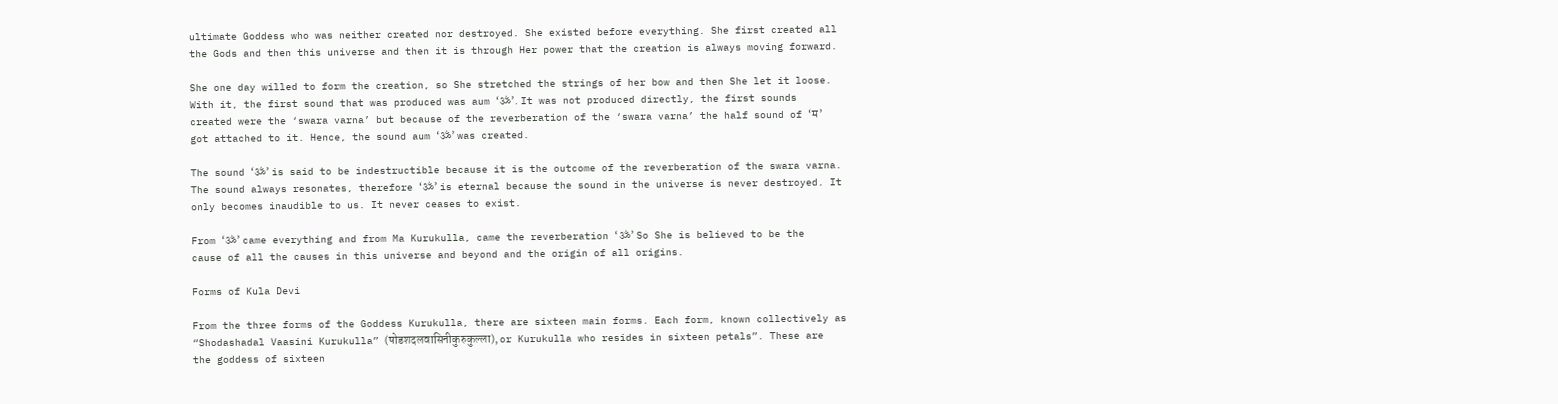ultimate Goddess who was neither created nor destroyed. She existed before everything. She first created all the Gods and then this universe and then it is through Her power that the creation is always moving forward.

She one day willed to form the creation, so She stretched the strings of her bow and then She let it loose. With it, the first sound that was produced was aum ‘ॐ’. It was not produced directly, the first sounds created were the ‘swara varna’ but because of the reverberation of the ‘swara varna’ the half sound of ‘म’ got attached to it. Hence, the sound aum ‘ॐ’ was created.

The sound ‘ॐ’ is said to be indestructible because it is the outcome of the reverberation of the swara varna. The sound always resonates, therefore ‘ॐ’ is eternal because the sound in the universe is never destroyed. It only becomes inaudible to us. It never ceases to exist.

From ‘ॐ’ came everything and from Ma Kurukulla, came the reverberation ‘ॐ’ So She is believed to be the cause of all the causes in this universe and beyond and the origin of all origins.

Forms of Kula Devi

From the three forms of the Goddess Kurukulla, there are sixteen main forms. Each form, known collectively as “Shodashadal Vaasini Kurukulla” (षोडशदलवासिनीकुरुकुल्ला), or Kurukulla who resides in sixteen petals”. These are the goddess of sixteen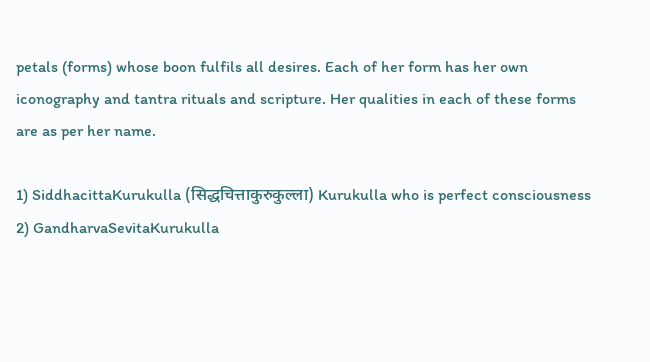petals (forms) whose boon fulfils all desires. Each of her form has her own iconography and tantra rituals and scripture. Her qualities in each of these forms are as per her name.

1) SiddhacittaKurukulla (सिद्धचित्ताकुरुकुल्ला) Kurukulla who is perfect consciousness
2) GandharvaSevitaKurukulla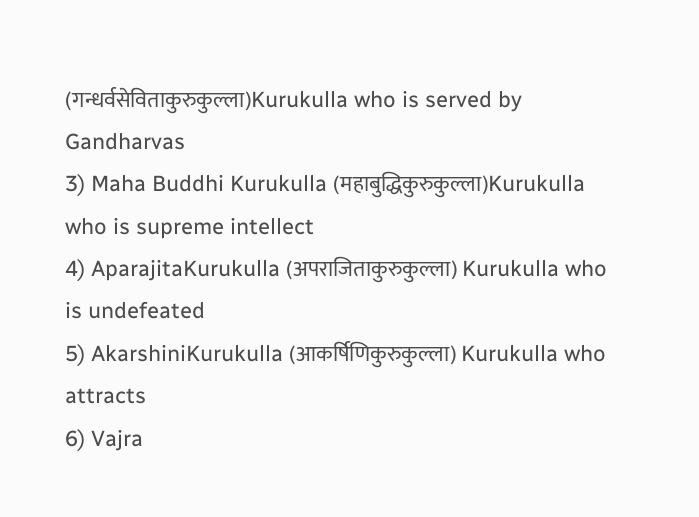(गन्धर्वसेविताकुरुकुल्ला)Kurukulla who is served by Gandharvas
3) Maha Buddhi Kurukulla (महाबुद्धिकुरुकुल्ला)Kurukulla who is supreme intellect
4) AparajitaKurukulla (अपराजिताकुरुकुल्ला) Kurukulla who is undefeated
5) AkarshiniKurukulla (आकर्षिणिकुरुकुल्ला) Kurukulla who attracts
6) Vajra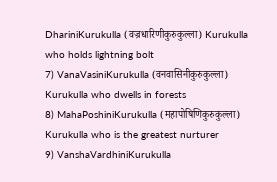DhariniKurukulla (वज्रधारिणीकुरुकुल्ला) Kurukulla who holds lightning bolt
7) VanaVasiniKurukulla (वनवासिनीकुरुकुल्ला) Kurukulla who dwells in forests
8) MahaPoshiniKurukulla (महापोषिणिकुरुकुल्ला) Kurukulla who is the greatest nurturer
9) VanshaVardhiniKurukulla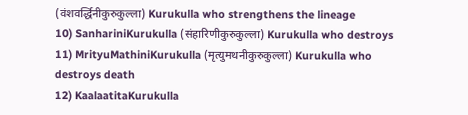(वंशवर्द्धिनीकुरुकुल्ला) Kurukulla who strengthens the lineage
10) SanhariniKurukulla (संहारिणीकुरुकुल्ला) Kurukulla who destroys
11) MrityuMathiniKurukulla (मृत्युमथनीकुरुकुल्ला) Kurukulla who destroys death
12) KaalaatitaKurukulla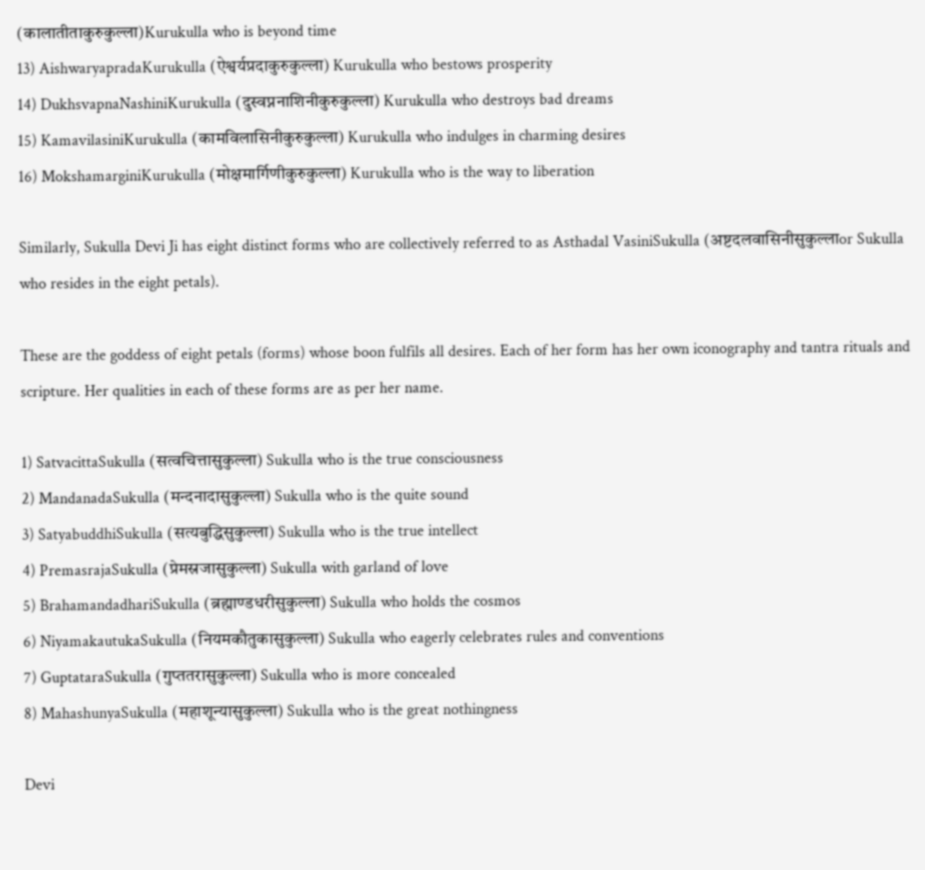(कालातीताकुरुकुल्ला)Kurukulla who is beyond time
13) AishwaryapradaKurukulla (ऐश्वर्यप्रदाकुरुकुल्ला) Kurukulla who bestows prosperity
14) DukhsvapnaNashiniKurukulla (दुस्वप्ननाशिनीकुरुकुल्ला) Kurukulla who destroys bad dreams
15) KamavilasiniKurukulla (कामविलासिनीकुरुकुल्ला) Kurukulla who indulges in charming desires
16) MokshamarginiKurukulla (मोक्षमार्गिणीकुरुकुल्ला) Kurukulla who is the way to liberation

Similarly, Sukulla Devi Ji has eight distinct forms who are collectively referred to as Asthadal VasiniSukulla (अष्टदलवासिनीसुकुल्लाor Sukulla who resides in the eight petals).

These are the goddess of eight petals (forms) whose boon fulfils all desires. Each of her form has her own iconography and tantra rituals and scripture. Her qualities in each of these forms are as per her name.

1) SatvacittaSukulla (सत्वचित्तासुकुल्ला) Sukulla who is the true consciousness
2) MandanadaSukulla (मन्दनादासुकुल्ला) Sukulla who is the quite sound
3) SatyabuddhiSukulla (सत्यबुद्धिसुकुल्ला) Sukulla who is the true intellect
4) PremasrajaSukulla (प्रेमस्रजासुकुल्ला) Sukulla with garland of love
5) BrahamandadhariSukulla (ब्रह्माण्डधरीसुकुल्ला) Sukulla who holds the cosmos
6) NiyamakautukaSukulla (नियमकौतुकासुकुल्ला) Sukulla who eagerly celebrates rules and conventions
7) GuptataraSukulla (गुप्ततरासुकुल्ला) Sukulla who is more concealed
8) MahashunyaSukulla (महाशून्यासुकुल्ला) Sukulla who is the great nothingness

Devi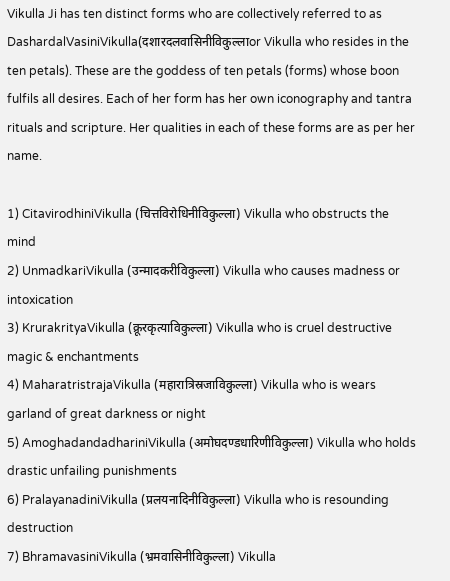Vikulla Ji has ten distinct forms who are collectively referred to as DashardalVasiniVikulla(दशारदलवासिनीविकुल्लाor Vikulla who resides in the ten petals). These are the goddess of ten petals (forms) whose boon fulfils all desires. Each of her form has her own iconography and tantra rituals and scripture. Her qualities in each of these forms are as per her name.

1) CitavirodhiniVikulla (चित्तविरोधिनीविकुल्ला) Vikulla who obstructs the mind
2) UnmadkariVikulla (उन्मादकरीविकुल्ला) Vikulla who causes madness or intoxication
3) KrurakrityaVikulla (क्रूरकृत्याविकुल्ला) Vikulla who is cruel destructive magic & enchantments
4) MaharatristrajaVikulla (महारात्रिस्रजाविकुल्ला) Vikulla who is wears garland of great darkness or night
5) AmoghadandadhariniVikulla (अमोघदण्डधारिणीविकुल्ला) Vikulla who holds drastic unfailing punishments
6) PralayanadiniVikulla (प्रलयनादिनीविकुल्ला) Vikulla who is resounding destruction
7) BhramavasiniVikulla (भ्रमवासिनीविकुल्ला) Vikulla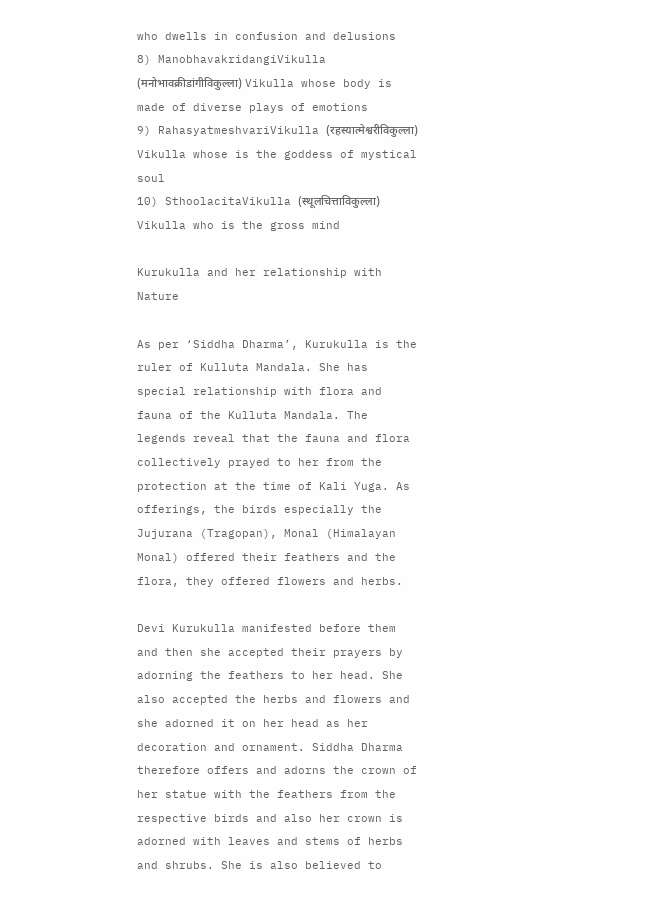who dwells in confusion and delusions
8) ManobhavakridangiVikulla (मनोभावक्रीडांगीविकुल्ला) Vikulla whose body is made of diverse plays of emotions
9) RahasyatmeshvariVikulla (रहस्यात्मेश्वरीविकुल्ला) Vikulla whose is the goddess of mystical soul
10) SthoolacitaVikulla (स्थूलचित्ताविकुल्ला) Vikulla who is the gross mind

Kurukulla and her relationship with Nature

As per ‘Siddha Dharma’, Kurukulla is the ruler of Kulluta Mandala. She has special relationship with flora and fauna of the Kulluta Mandala. The legends reveal that the fauna and flora collectively prayed to her from the protection at the time of Kali Yuga. As offerings, the birds especially the Jujurana (Tragopan), Monal (Himalayan Monal) offered their feathers and the flora, they offered flowers and herbs.

Devi Kurukulla manifested before them and then she accepted their prayers by adorning the feathers to her head. She also accepted the herbs and flowers and she adorned it on her head as her decoration and ornament. Siddha Dharma therefore offers and adorns the crown of her statue with the feathers from the respective birds and also her crown is adorned with leaves and stems of herbs and shrubs. She is also believed to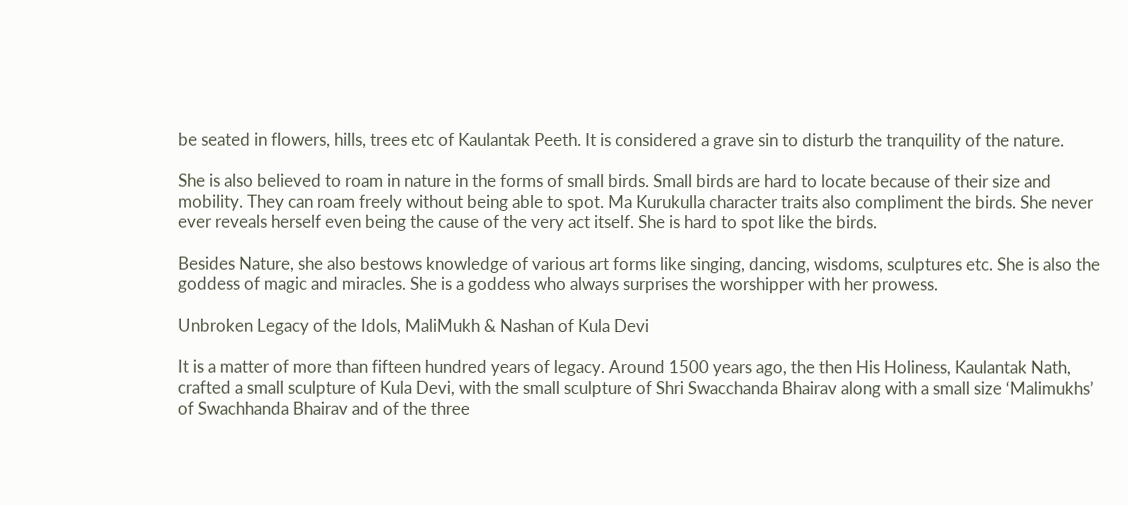be seated in flowers, hills, trees etc of Kaulantak Peeth. It is considered a grave sin to disturb the tranquility of the nature.

She is also believed to roam in nature in the forms of small birds. Small birds are hard to locate because of their size and mobility. They can roam freely without being able to spot. Ma Kurukulla character traits also compliment the birds. She never ever reveals herself even being the cause of the very act itself. She is hard to spot like the birds.

Besides Nature, she also bestows knowledge of various art forms like singing, dancing, wisdoms, sculptures etc. She is also the goddess of magic and miracles. She is a goddess who always surprises the worshipper with her prowess.

Unbroken Legacy of the Idols, MaliMukh & Nashan of Kula Devi

It is a matter of more than fifteen hundred years of legacy. Around 1500 years ago, the then His Holiness, Kaulantak Nath, crafted a small sculpture of Kula Devi, with the small sculpture of Shri Swacchanda Bhairav along with a small size ‘Malimukhs’ of Swachhanda Bhairav and of the three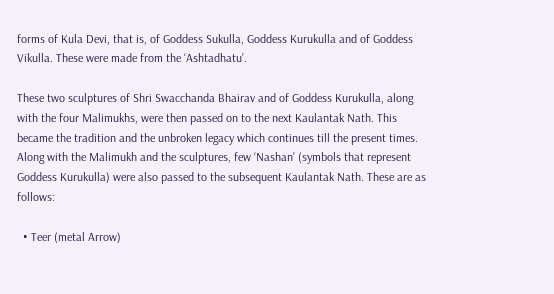forms of Kula Devi, that is, of Goddess Sukulla, Goddess Kurukulla and of Goddess Vikulla. These were made from the ‘Ashtadhatu’.

These two sculptures of Shri Swacchanda Bhairav and of Goddess Kurukulla, along with the four Malimukhs, were then passed on to the next Kaulantak Nath. This became the tradition and the unbroken legacy which continues till the present times. Along with the Malimukh and the sculptures, few ‘Nashan’ (symbols that represent Goddess Kurukulla) were also passed to the subsequent Kaulantak Nath. These are as follows:

  • Teer (metal Arrow)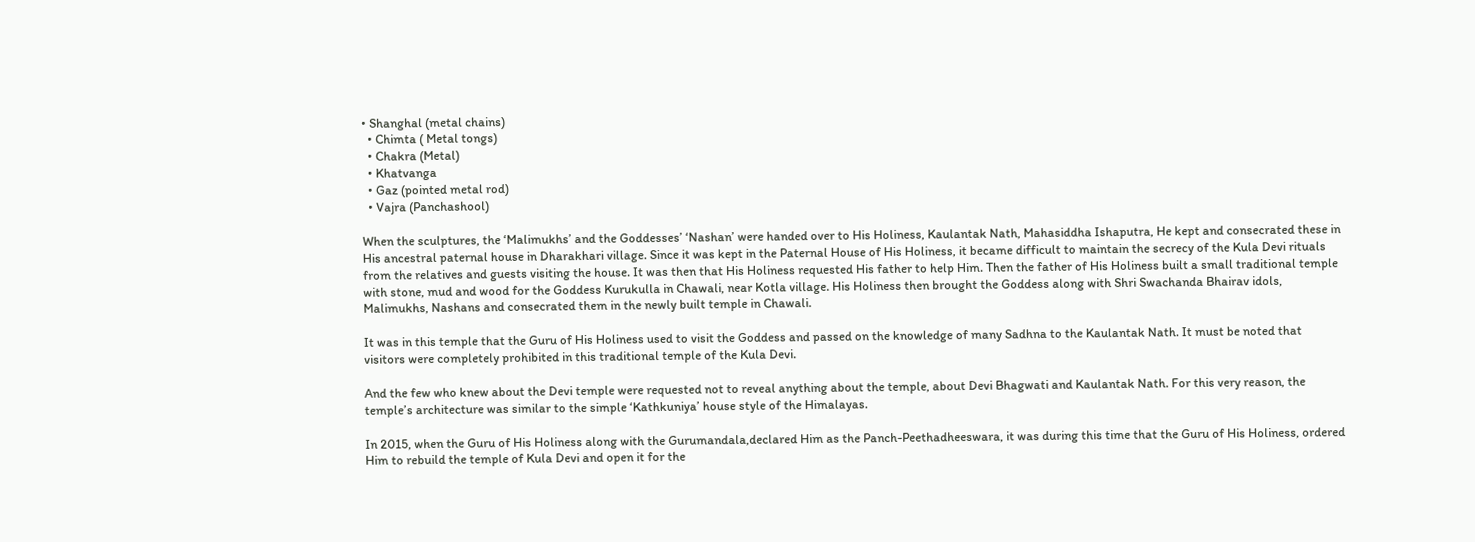• Shanghal (metal chains)
  • Chimta ( Metal tongs)
  • Chakra (Metal)
  • Khatvanga
  • Gaz (pointed metal rod)
  • Vajra (Panchashool)

When the sculptures, the ‘Malimukhs’ and the Goddesses’ ‘Nashan’ were handed over to His Holiness, Kaulantak Nath, Mahasiddha Ishaputra, He kept and consecrated these in His ancestral paternal house in Dharakhari village. Since it was kept in the Paternal House of His Holiness, it became difficult to maintain the secrecy of the Kula Devi rituals from the relatives and guests visiting the house. It was then that His Holiness requested His father to help Him. Then the father of His Holiness built a small traditional temple with stone, mud and wood for the Goddess Kurukulla in Chawali, near Kotla village. His Holiness then brought the Goddess along with Shri Swachanda Bhairav idols, Malimukhs, Nashans and consecrated them in the newly built temple in Chawali.

It was in this temple that the Guru of His Holiness used to visit the Goddess and passed on the knowledge of many Sadhna to the Kaulantak Nath. It must be noted that visitors were completely prohibited in this traditional temple of the Kula Devi.

And the few who knew about the Devi temple were requested not to reveal anything about the temple, about Devi Bhagwati and Kaulantak Nath. For this very reason, the temple’s architecture was similar to the simple ‘Kathkuniya’ house style of the Himalayas.

In 2015, when the Guru of His Holiness along with the Gurumandala,declared Him as the Panch-Peethadheeswara, it was during this time that the Guru of His Holiness, ordered Him to rebuild the temple of Kula Devi and open it for the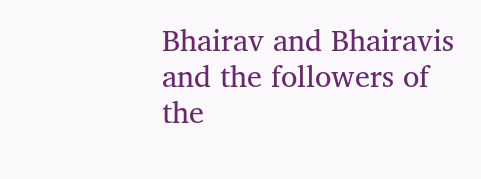Bhairav and Bhairavis and the followers of the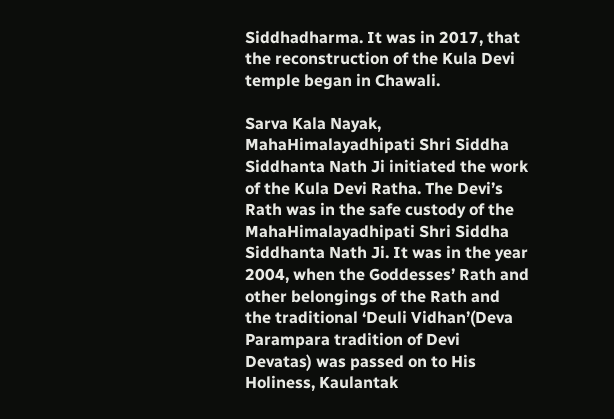Siddhadharma. It was in 2017, that the reconstruction of the Kula Devi temple began in Chawali.

Sarva Kala Nayak, MahaHimalayadhipati Shri Siddha Siddhanta Nath Ji initiated the work of the Kula Devi Ratha. The Devi’s Rath was in the safe custody of the MahaHimalayadhipati Shri Siddha Siddhanta Nath Ji. It was in the year 2004, when the Goddesses’ Rath and other belongings of the Rath and the traditional ‘Deuli Vidhan’(Deva Parampara tradition of Devi Devatas) was passed on to His Holiness, Kaulantak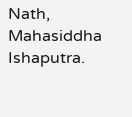Nath, Mahasiddha Ishaputra.